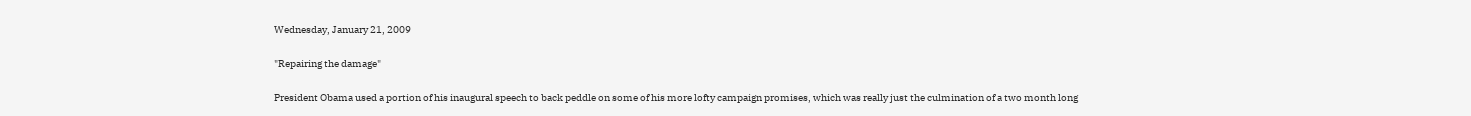Wednesday, January 21, 2009

"Repairing the damage"

President Obama used a portion of his inaugural speech to back peddle on some of his more lofty campaign promises, which was really just the culmination of a two month long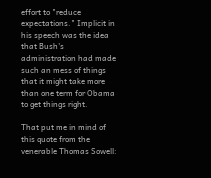effort to "reduce expectations." Implicit in his speech was the idea that Bush's administration had made such an mess of things that it might take more than one term for Obama to get things right.

That put me in mind of this quote from the venerable Thomas Sowell: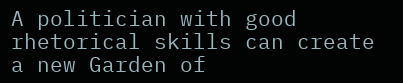A politician with good rhetorical skills can create a new Garden of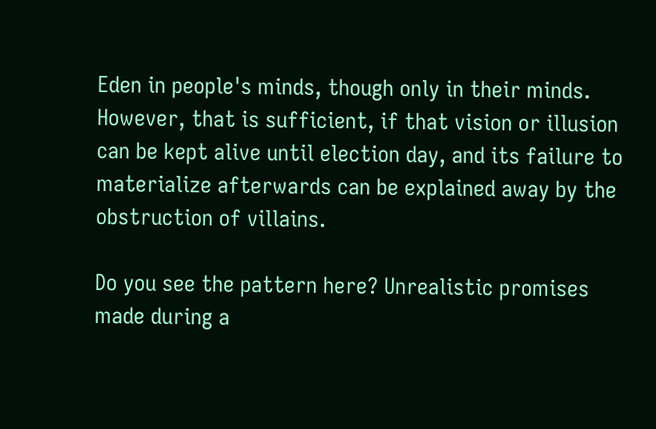Eden in people's minds, though only in their minds. However, that is sufficient, if that vision or illusion can be kept alive until election day, and its failure to materialize afterwards can be explained away by the obstruction of villains.

Do you see the pattern here? Unrealistic promises made during a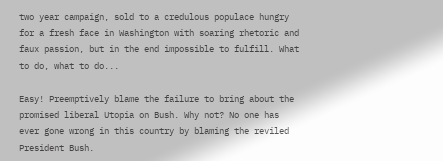two year campaign, sold to a credulous populace hungry for a fresh face in Washington with soaring rhetoric and faux passion, but in the end impossible to fulfill. What to do, what to do...

Easy! Preemptively blame the failure to bring about the promised liberal Utopia on Bush. Why not? No one has ever gone wrong in this country by blaming the reviled President Bush.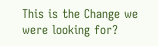This is the Change we were looking for?